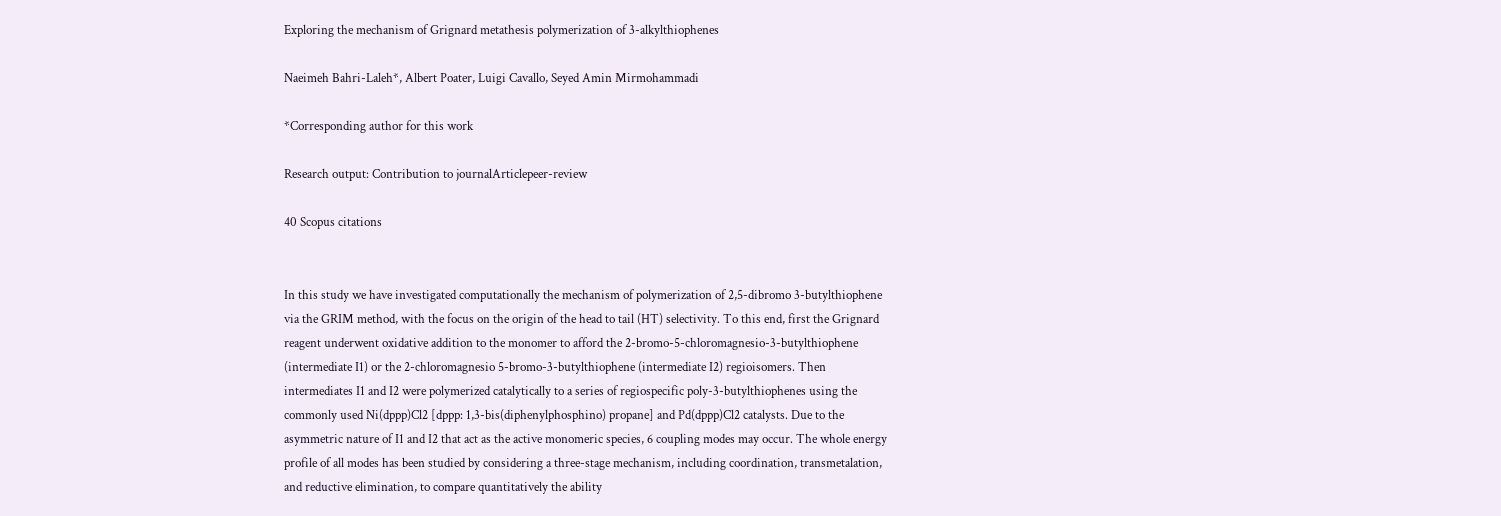Exploring the mechanism of Grignard metathesis polymerization of 3-alkylthiophenes

Naeimeh Bahri-Laleh*, Albert Poater, Luigi Cavallo, Seyed Amin Mirmohammadi

*Corresponding author for this work

Research output: Contribution to journalArticlepeer-review

40 Scopus citations


In this study we have investigated computationally the mechanism of polymerization of 2,5-dibromo 3-butylthiophene via the GRIM method, with the focus on the origin of the head to tail (HT) selectivity. To this end, first the Grignard reagent underwent oxidative addition to the monomer to afford the 2-bromo-5-chloromagnesio-3-butylthiophene (intermediate I1) or the 2-chloromagnesio 5-bromo-3-butylthiophene (intermediate I2) regioisomers. Then intermediates I1 and I2 were polymerized catalytically to a series of regiospecific poly-3-butylthiophenes using the commonly used Ni(dppp)Cl2 [dppp: 1,3-bis(diphenylphosphino) propane] and Pd(dppp)Cl2 catalysts. Due to the asymmetric nature of I1 and I2 that act as the active monomeric species, 6 coupling modes may occur. The whole energy profile of all modes has been studied by considering a three-stage mechanism, including coordination, transmetalation, and reductive elimination, to compare quantitatively the ability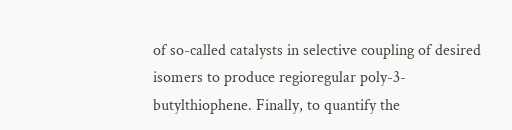of so-called catalysts in selective coupling of desired isomers to produce regioregular poly-3-butylthiophene. Finally, to quantify the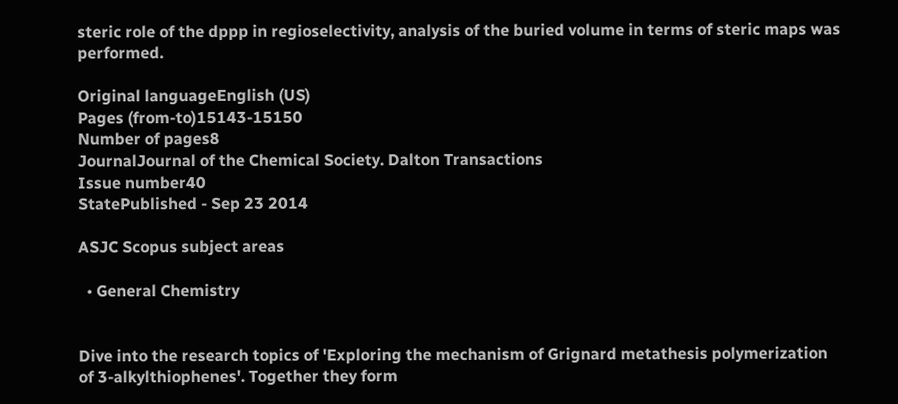steric role of the dppp in regioselectivity, analysis of the buried volume in terms of steric maps was performed.

Original languageEnglish (US)
Pages (from-to)15143-15150
Number of pages8
JournalJournal of the Chemical Society. Dalton Transactions
Issue number40
StatePublished - Sep 23 2014

ASJC Scopus subject areas

  • General Chemistry


Dive into the research topics of 'Exploring the mechanism of Grignard metathesis polymerization of 3-alkylthiophenes'. Together they form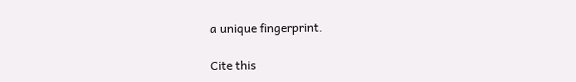a unique fingerprint.

Cite this